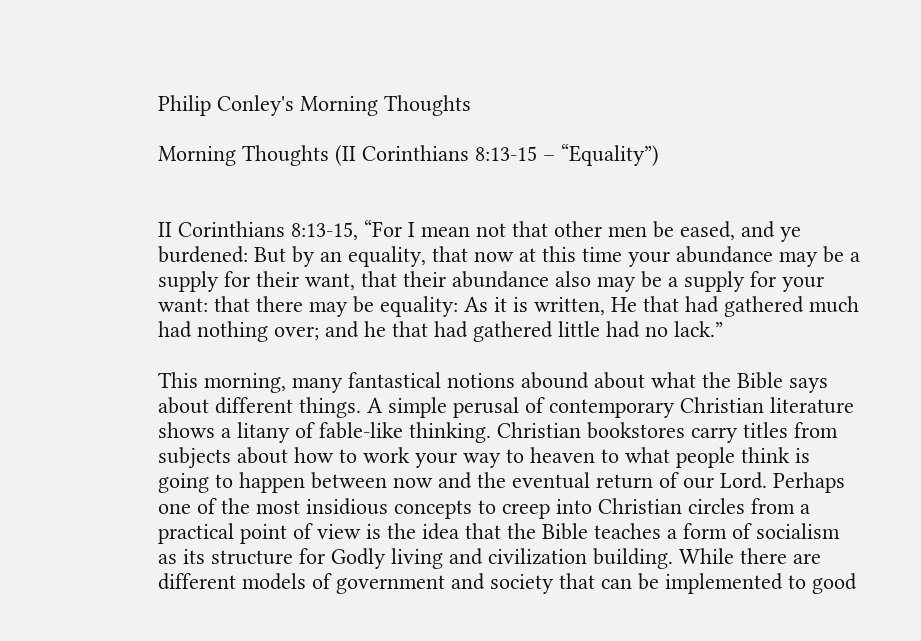Philip Conley's Morning Thoughts

Morning Thoughts (II Corinthians 8:13-15 – “Equality”)


II Corinthians 8:13-15, “For I mean not that other men be eased, and ye burdened: But by an equality, that now at this time your abundance may be a supply for their want, that their abundance also may be a supply for your want: that there may be equality: As it is written, He that had gathered much had nothing over; and he that had gathered little had no lack.”

This morning, many fantastical notions abound about what the Bible says about different things. A simple perusal of contemporary Christian literature shows a litany of fable-like thinking. Christian bookstores carry titles from subjects about how to work your way to heaven to what people think is going to happen between now and the eventual return of our Lord. Perhaps one of the most insidious concepts to creep into Christian circles from a practical point of view is the idea that the Bible teaches a form of socialism as its structure for Godly living and civilization building. While there are different models of government and society that can be implemented to good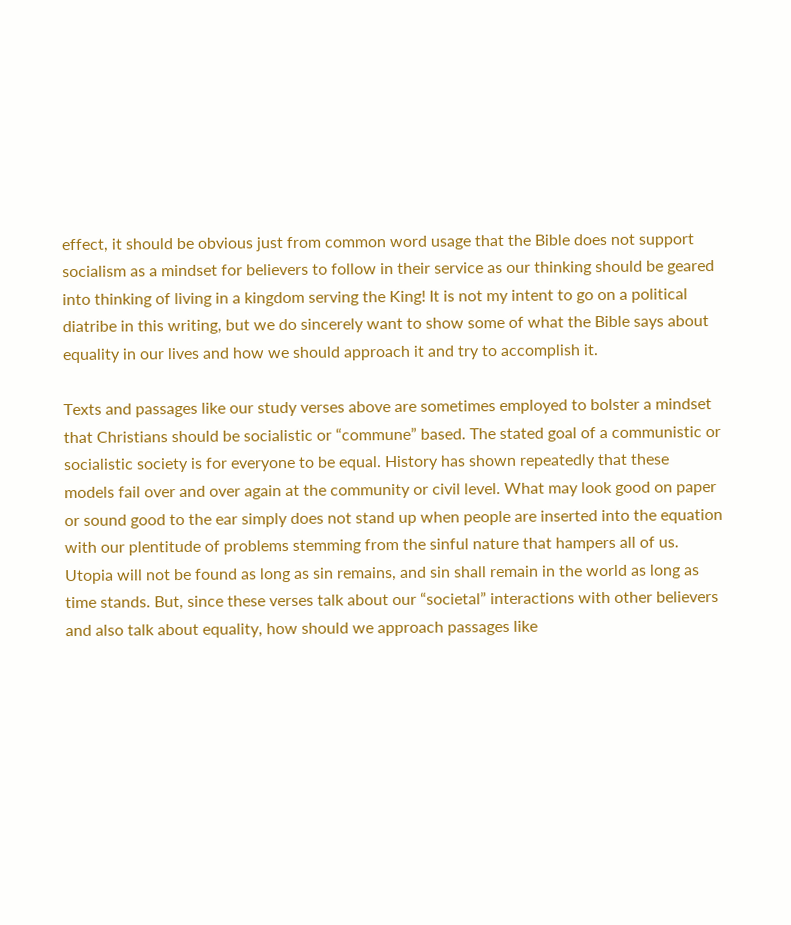effect, it should be obvious just from common word usage that the Bible does not support socialism as a mindset for believers to follow in their service as our thinking should be geared into thinking of living in a kingdom serving the King! It is not my intent to go on a political diatribe in this writing, but we do sincerely want to show some of what the Bible says about equality in our lives and how we should approach it and try to accomplish it.

Texts and passages like our study verses above are sometimes employed to bolster a mindset that Christians should be socialistic or “commune” based. The stated goal of a communistic or socialistic society is for everyone to be equal. History has shown repeatedly that these models fail over and over again at the community or civil level. What may look good on paper or sound good to the ear simply does not stand up when people are inserted into the equation with our plentitude of problems stemming from the sinful nature that hampers all of us. Utopia will not be found as long as sin remains, and sin shall remain in the world as long as time stands. But, since these verses talk about our “societal” interactions with other believers and also talk about equality, how should we approach passages like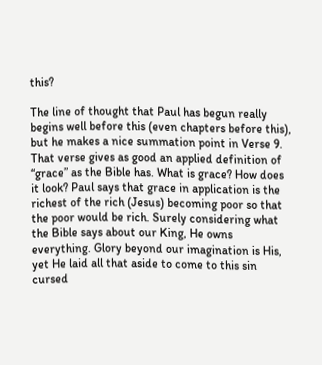this?

The line of thought that Paul has begun really begins well before this (even chapters before this), but he makes a nice summation point in Verse 9. That verse gives as good an applied definition of “grace” as the Bible has. What is grace? How does it look? Paul says that grace in application is the richest of the rich (Jesus) becoming poor so that the poor would be rich. Surely considering what the Bible says about our King, He owns everything. Glory beyond our imagination is His, yet He laid all that aside to come to this sin cursed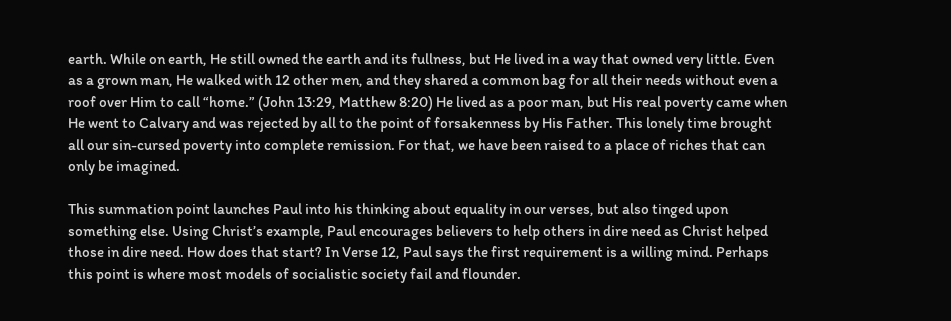earth. While on earth, He still owned the earth and its fullness, but He lived in a way that owned very little. Even as a grown man, He walked with 12 other men, and they shared a common bag for all their needs without even a roof over Him to call “home.” (John 13:29, Matthew 8:20) He lived as a poor man, but His real poverty came when He went to Calvary and was rejected by all to the point of forsakenness by His Father. This lonely time brought all our sin-cursed poverty into complete remission. For that, we have been raised to a place of riches that can only be imagined.

This summation point launches Paul into his thinking about equality in our verses, but also tinged upon something else. Using Christ’s example, Paul encourages believers to help others in dire need as Christ helped those in dire need. How does that start? In Verse 12, Paul says the first requirement is a willing mind. Perhaps this point is where most models of socialistic society fail and flounder.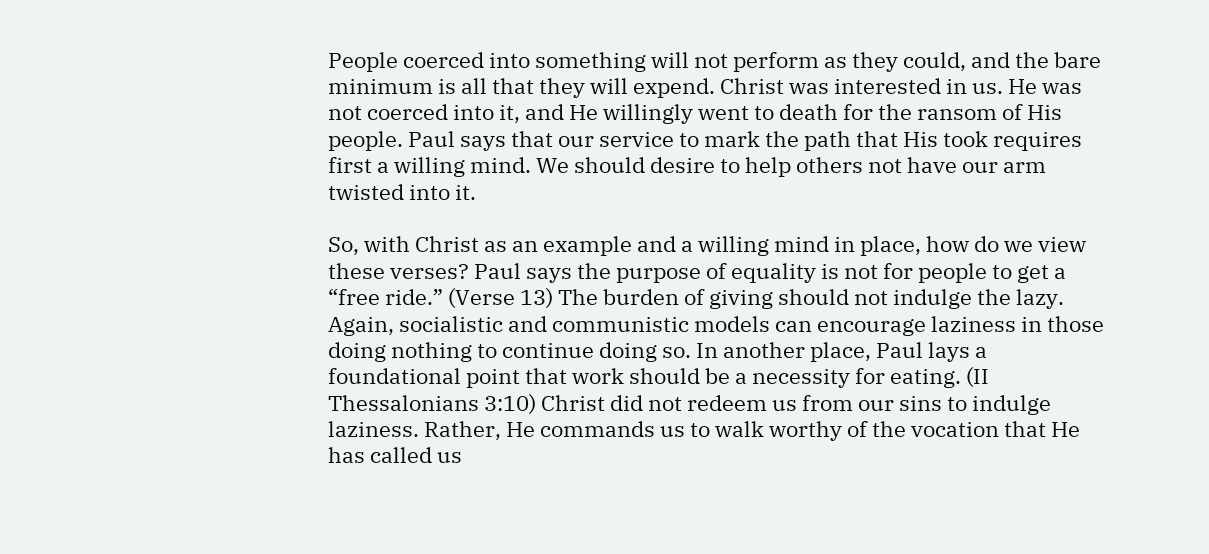People coerced into something will not perform as they could, and the bare minimum is all that they will expend. Christ was interested in us. He was not coerced into it, and He willingly went to death for the ransom of His people. Paul says that our service to mark the path that His took requires first a willing mind. We should desire to help others not have our arm twisted into it.

So, with Christ as an example and a willing mind in place, how do we view these verses? Paul says the purpose of equality is not for people to get a “free ride.” (Verse 13) The burden of giving should not indulge the lazy. Again, socialistic and communistic models can encourage laziness in those doing nothing to continue doing so. In another place, Paul lays a foundational point that work should be a necessity for eating. (II Thessalonians 3:10) Christ did not redeem us from our sins to indulge laziness. Rather, He commands us to walk worthy of the vocation that He has called us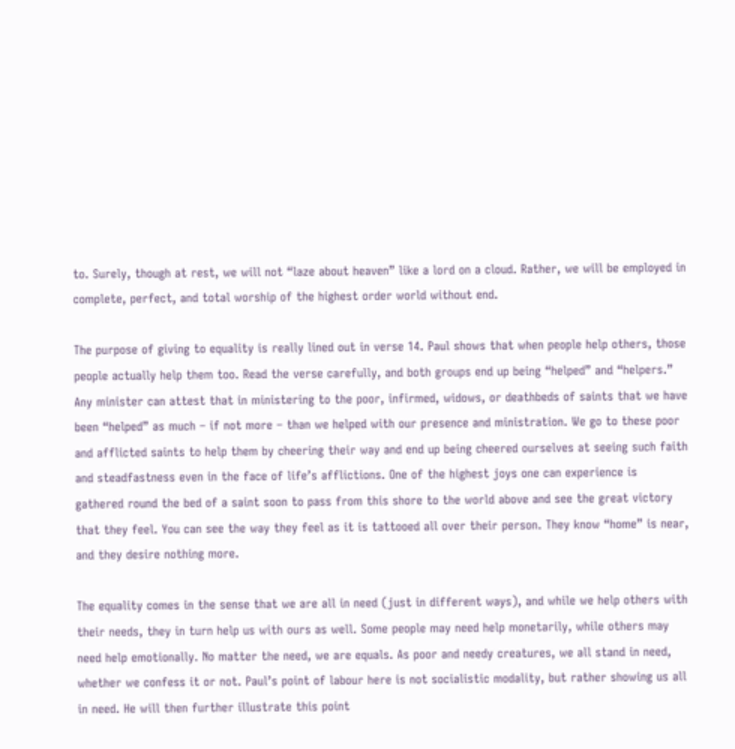to. Surely, though at rest, we will not “laze about heaven” like a lord on a cloud. Rather, we will be employed in complete, perfect, and total worship of the highest order world without end.

The purpose of giving to equality is really lined out in verse 14. Paul shows that when people help others, those people actually help them too. Read the verse carefully, and both groups end up being “helped” and “helpers.” Any minister can attest that in ministering to the poor, infirmed, widows, or deathbeds of saints that we have been “helped” as much – if not more – than we helped with our presence and ministration. We go to these poor and afflicted saints to help them by cheering their way and end up being cheered ourselves at seeing such faith and steadfastness even in the face of life’s afflictions. One of the highest joys one can experience is gathered round the bed of a saint soon to pass from this shore to the world above and see the great victory that they feel. You can see the way they feel as it is tattooed all over their person. They know “home” is near, and they desire nothing more.

The equality comes in the sense that we are all in need (just in different ways), and while we help others with their needs, they in turn help us with ours as well. Some people may need help monetarily, while others may need help emotionally. No matter the need, we are equals. As poor and needy creatures, we all stand in need, whether we confess it or not. Paul’s point of labour here is not socialistic modality, but rather showing us all in need. He will then further illustrate this point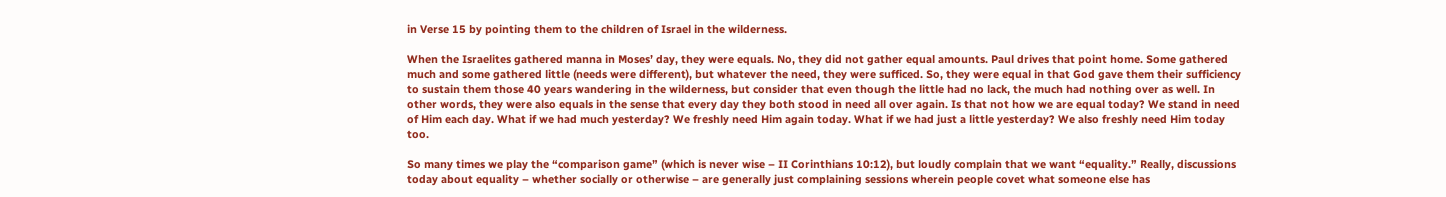in Verse 15 by pointing them to the children of Israel in the wilderness.

When the Israelites gathered manna in Moses’ day, they were equals. No, they did not gather equal amounts. Paul drives that point home. Some gathered much and some gathered little (needs were different), but whatever the need, they were sufficed. So, they were equal in that God gave them their sufficiency to sustain them those 40 years wandering in the wilderness, but consider that even though the little had no lack, the much had nothing over as well. In other words, they were also equals in the sense that every day they both stood in need all over again. Is that not how we are equal today? We stand in need of Him each day. What if we had much yesterday? We freshly need Him again today. What if we had just a little yesterday? We also freshly need Him today too.

So many times we play the “comparison game” (which is never wise – II Corinthians 10:12), but loudly complain that we want “equality.” Really, discussions today about equality – whether socially or otherwise – are generally just complaining sessions wherein people covet what someone else has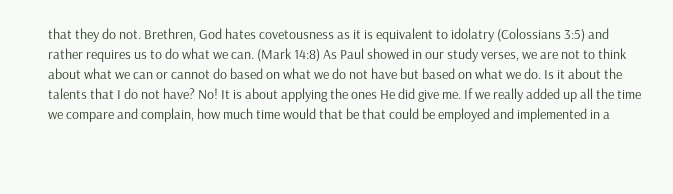that they do not. Brethren, God hates covetousness as it is equivalent to idolatry (Colossians 3:5) and rather requires us to do what we can. (Mark 14:8) As Paul showed in our study verses, we are not to think about what we can or cannot do based on what we do not have but based on what we do. Is it about the talents that I do not have? No! It is about applying the ones He did give me. If we really added up all the time we compare and complain, how much time would that be that could be employed and implemented in a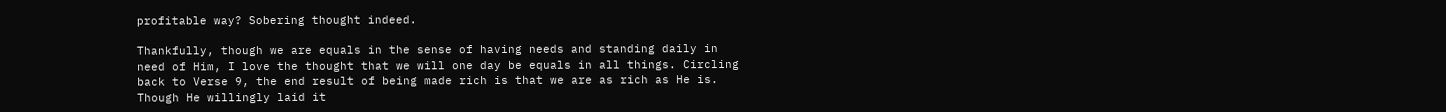profitable way? Sobering thought indeed.

Thankfully, though we are equals in the sense of having needs and standing daily in need of Him, I love the thought that we will one day be equals in all things. Circling back to Verse 9, the end result of being made rich is that we are as rich as He is. Though He willingly laid it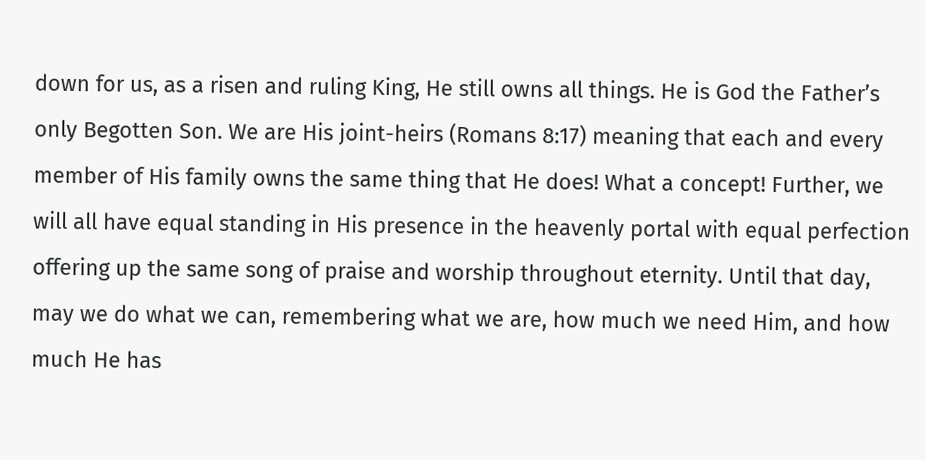down for us, as a risen and ruling King, He still owns all things. He is God the Father’s only Begotten Son. We are His joint-heirs (Romans 8:17) meaning that each and every member of His family owns the same thing that He does! What a concept! Further, we will all have equal standing in His presence in the heavenly portal with equal perfection offering up the same song of praise and worship throughout eternity. Until that day, may we do what we can, remembering what we are, how much we need Him, and how much He has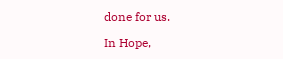done for us.

In Hope,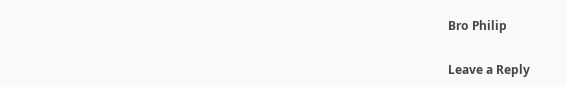Bro Philip

Leave a Reply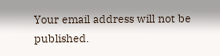Your email address will not be published.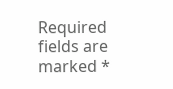Required fields are marked *